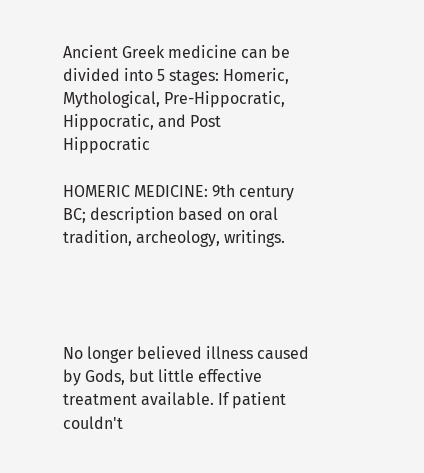Ancient Greek medicine can be divided into 5 stages: Homeric, Mythological, Pre-Hippocratic, Hippocratic, and Post Hippocratic

HOMERIC MEDICINE: 9th century BC; description based on oral tradition, archeology, writings.




No longer believed illness caused by Gods, but little effective treatment available. If patient couldn't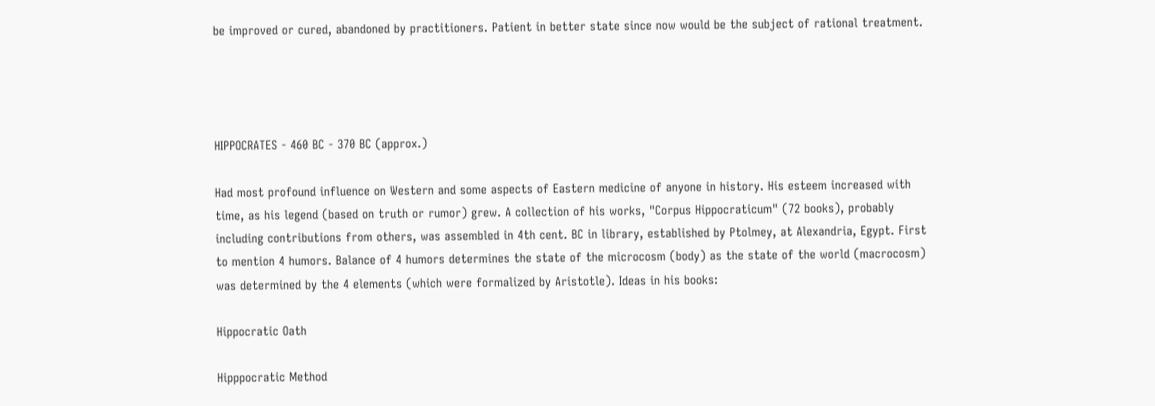be improved or cured, abandoned by practitioners. Patient in better state since now would be the subject of rational treatment.




HIPPOCRATES - 460 BC - 370 BC (approx.)

Had most profound influence on Western and some aspects of Eastern medicine of anyone in history. His esteem increased with time, as his legend (based on truth or rumor) grew. A collection of his works, "Corpus Hippocraticum" (72 books), probably including contributions from others, was assembled in 4th cent. BC in library, established by Ptolmey, at Alexandria, Egypt. First to mention 4 humors. Balance of 4 humors determines the state of the microcosm (body) as the state of the world (macrocosm) was determined by the 4 elements (which were formalized by Aristotle). Ideas in his books:

Hippocratic Oath

Hipppocratic Method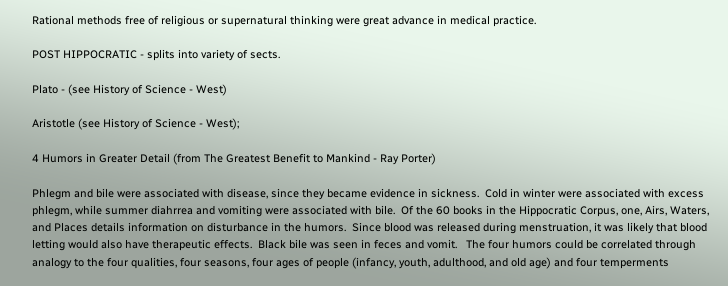Rational methods free of religious or supernatural thinking were great advance in medical practice.

POST HIPPOCRATIC - splits into variety of sects.

Plato - (see History of Science - West)

Aristotle (see History of Science - West);

4 Humors in Greater Detail (from The Greatest Benefit to Mankind - Ray Porter)

Phlegm and bile were associated with disease, since they became evidence in sickness.  Cold in winter were associated with excess phlegm, while summer diahrrea and vomiting were associated with bile.  Of the 60 books in the Hippocratic Corpus, one, Airs, Waters, and Places details information on disturbance in the humors.  Since blood was released during menstruation, it was likely that blood letting would also have therapeutic effects.  Black bile was seen in feces and vomit.   The four humors could be correlated through analogy to the four qualities, four seasons, four ages of people (infancy, youth, adulthood, and old age) and four temperments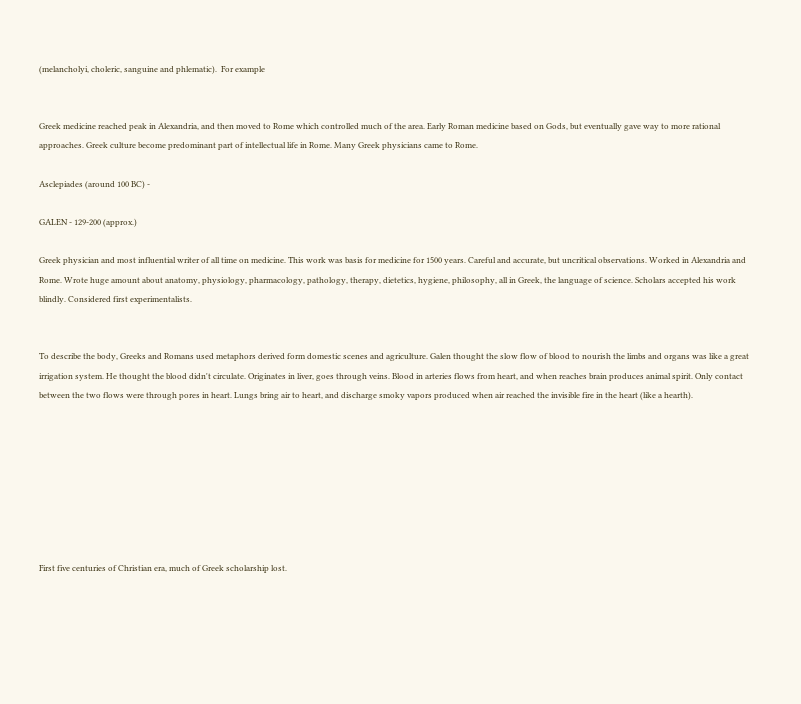(melancholyi, choleric, sanguine and phlematic).  For example


Greek medicine reached peak in Alexandria, and then moved to Rome which controlled much of the area. Early Roman medicine based on Gods, but eventually gave way to more rational approaches. Greek culture become predominant part of intellectual life in Rome. Many Greek physicians came to Rome.

Asclepiades (around 100 BC) -

GALEN - 129-200 (approx.)

Greek physician and most influential writer of all time on medicine. This work was basis for medicine for 1500 years. Careful and accurate, but uncritical observations. Worked in Alexandria and Rome. Wrote huge amount about anatomy, physiology, pharmacology, pathology, therapy, dietetics, hygiene, philosophy, all in Greek, the language of science. Scholars accepted his work blindly. Considered first experimentalists.


To describe the body, Greeks and Romans used metaphors derived form domestic scenes and agriculture. Galen thought the slow flow of blood to nourish the limbs and organs was like a great irrigation system. He thought the blood didn't circulate. Originates in liver, goes through veins. Blood in arteries flows from heart, and when reaches brain produces animal spirit. Only contact between the two flows were through pores in heart. Lungs bring air to heart, and discharge smoky vapors produced when air reached the invisible fire in the heart (like a hearth).








First five centuries of Christian era, much of Greek scholarship lost.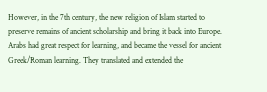However, in the 7th century, the new religion of Islam started to preserve remains of ancient scholarship and bring it back into Europe. Arabs had great respect for learning, and became the vessel for ancient Greek/Roman learning. They translated and extended the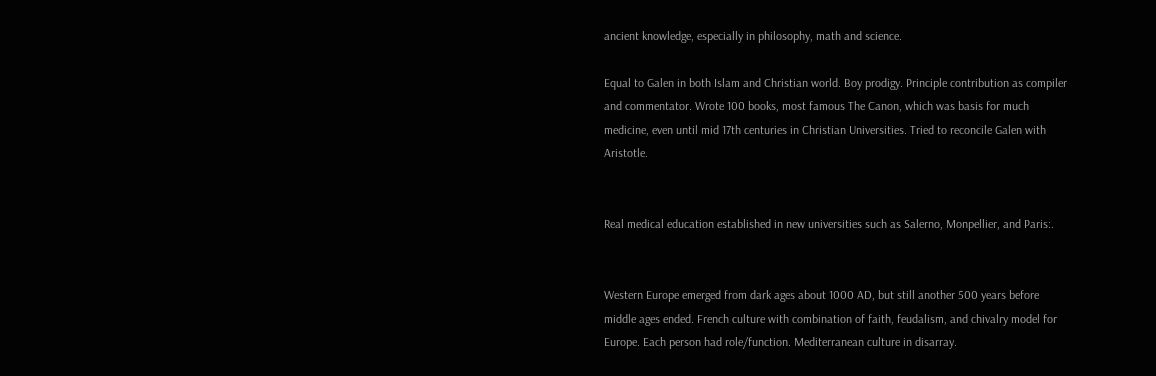ancient knowledge, especially in philosophy, math and science.

Equal to Galen in both Islam and Christian world. Boy prodigy. Principle contribution as compiler and commentator. Wrote 100 books, most famous The Canon, which was basis for much medicine, even until mid 17th centuries in Christian Universities. Tried to reconcile Galen with Aristotle.


Real medical education established in new universities such as Salerno, Monpellier, and Paris:.


Western Europe emerged from dark ages about 1000 AD, but still another 500 years before middle ages ended. French culture with combination of faith, feudalism, and chivalry model for Europe. Each person had role/function. Mediterranean culture in disarray.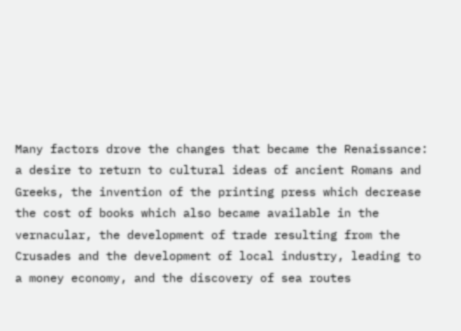Many factors drove the changes that became the Renaissance: a desire to return to cultural ideas of ancient Romans and Greeks, the invention of the printing press which decrease the cost of books which also became available in the vernacular, the development of trade resulting from the Crusades and the development of local industry, leading to a money economy, and the discovery of sea routes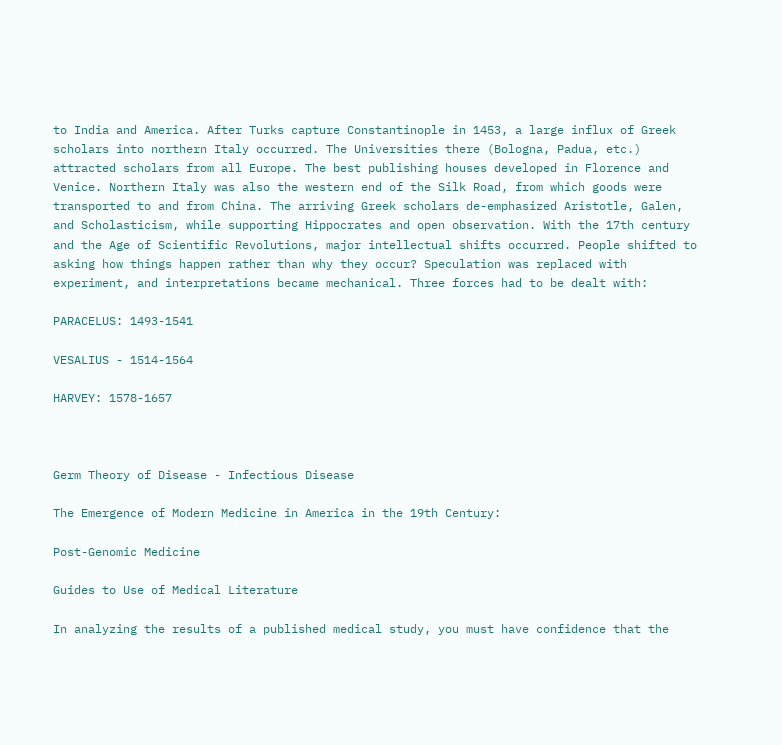to India and America. After Turks capture Constantinople in 1453, a large influx of Greek scholars into northern Italy occurred. The Universities there (Bologna, Padua, etc.) attracted scholars from all Europe. The best publishing houses developed in Florence and Venice. Northern Italy was also the western end of the Silk Road, from which goods were transported to and from China. The arriving Greek scholars de-emphasized Aristotle, Galen, and Scholasticism, while supporting Hippocrates and open observation. With the 17th century and the Age of Scientific Revolutions, major intellectual shifts occurred. People shifted to asking how things happen rather than why they occur? Speculation was replaced with experiment, and interpretations became mechanical. Three forces had to be dealt with:

PARACELUS: 1493-1541

VESALIUS - 1514-1564

HARVEY: 1578-1657



Germ Theory of Disease - Infectious Disease

The Emergence of Modern Medicine in America in the 19th Century:

Post-Genomic Medicine

Guides to Use of Medical Literature

In analyzing the results of a published medical study, you must have confidence that the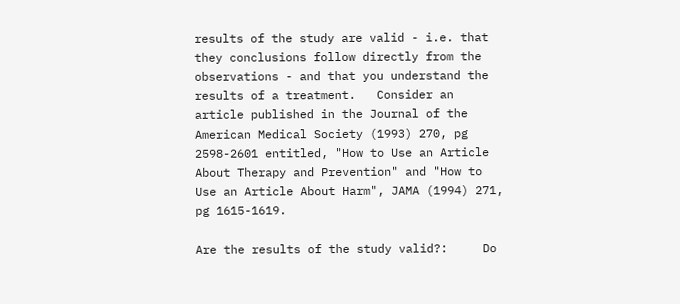results of the study are valid - i.e. that they conclusions follow directly from the observations - and that you understand the results of a treatment.   Consider an article published in the Journal of the American Medical Society (1993) 270, pg 2598-2601 entitled, "How to Use an Article About Therapy and Prevention" and "How to Use an Article About Harm", JAMA (1994) 271, pg 1615-1619.

Are the results of the study valid?:     Do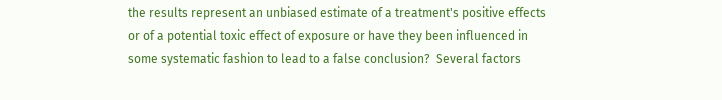the results represent an unbiased estimate of a treatment's positive effects or of a potential toxic effect of exposure or have they been influenced in some systematic fashion to lead to a false conclusion?  Several factors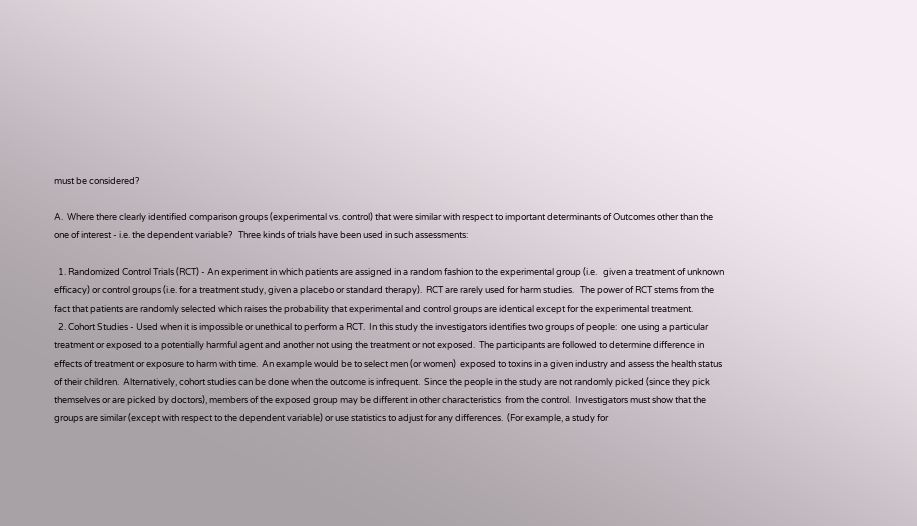must be considered?

A.  Where there clearly identified comparison groups (experimental vs. control) that were similar with respect to important determinants of Outcomes other than the one of interest - i.e. the dependent variable?   Three kinds of trials have been used in such assessments:

  1. Randomized Control Trials (RCT) - An experiment in which patients are assigned in a random fashion to the experimental group (i.e.   given a treatment of unknown efficacy) or control groups (i.e. for a treatment study, given a placebo or standard therapy).  RCT are rarely used for harm studies.   The power of RCT stems from the fact that patients are randomly selected which raises the probability that experimental and control groups are identical except for the experimental treatment.
  2. Cohort Studies - Used when it is impossible or unethical to perform a RCT.  In this study the investigators identifies two groups of people:  one using a particular treatment or exposed to a potentially harmful agent and another not using the treatment or not exposed.  The participants are followed to determine difference in effects of treatment or exposure to harm with time.  An example would be to select men (or women)  exposed to toxins in a given industry and assess the health status of their children.  Alternatively, cohort studies can be done when the outcome is infrequent.  Since the people in the study are not randomly picked (since they pick themselves or are picked by doctors), members of the exposed group may be different in other characteristics  from the control.  Investigators must show that the groups are similar (except with respect to the dependent variable) or use statistics to adjust for any differences.  (For example, a study for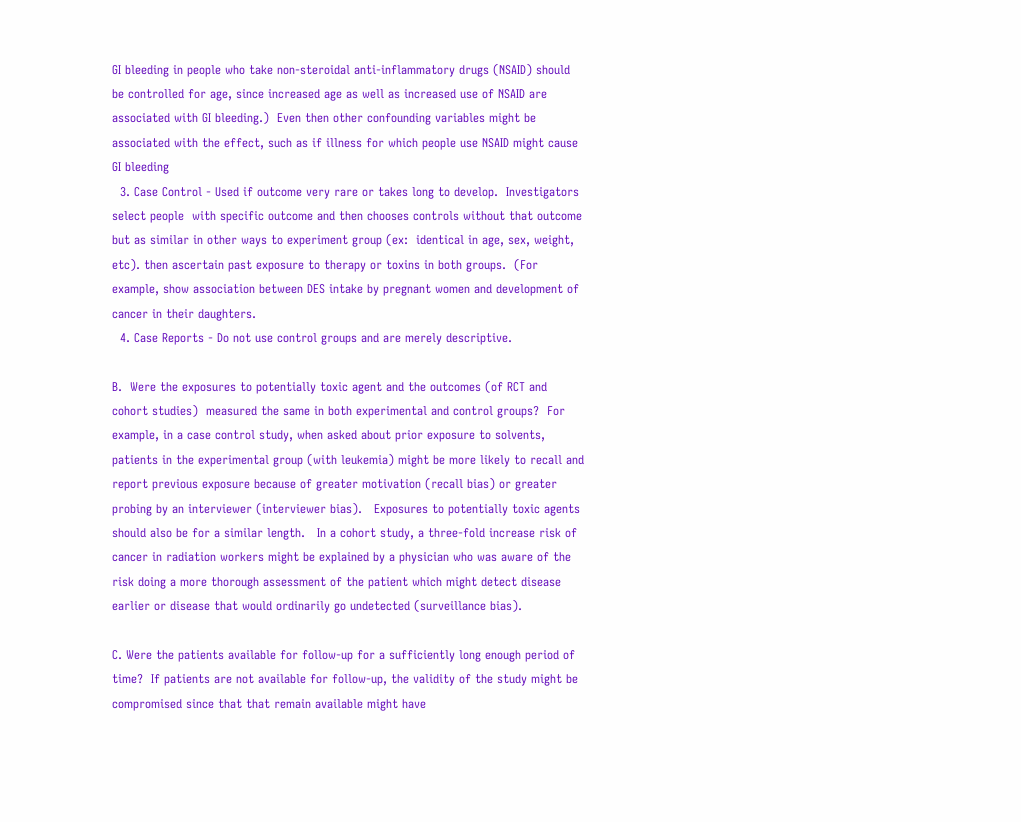GI bleeding in people who take non-steroidal anti-inflammatory drugs (NSAID) should be controlled for age, since increased age as well as increased use of NSAID are associated with GI bleeding.)  Even then other confounding variables might be associated with the effect, such as if illness for which people use NSAID might cause GI bleeding
  3. Case Control - Used if outcome very rare or takes long to develop.  Investigators select people  with specific outcome and then chooses controls without that outcome but as similar in other ways to experiment group (ex:  identical in age, sex, weight, etc). then ascertain past exposure to therapy or toxins in both groups.  (For example, show association between DES intake by pregnant women and development of cancer in their daughters.
  4. Case Reports - Do not use control groups and are merely descriptive.

B.  Were the exposures to potentially toxic agent and the outcomes (of RCT and cohort studies)  measured the same in both experimental and control groups?  For example, in a case control study, when asked about prior exposure to solvents, patients in the experimental group (with leukemia) might be more likely to recall and report previous exposure because of greater motivation (recall bias) or greater probing by an interviewer (interviewer bias).   Exposures to potentially toxic agents should also be for a similar length.   In a cohort study, a three-fold increase risk of cancer in radiation workers might be explained by a physician who was aware of the risk doing a more thorough assessment of the patient which might detect disease earlier or disease that would ordinarily go undetected (surveillance bias).

C. Were the patients available for follow-up for a sufficiently long enough period of time?  If patients are not available for follow-up, the validity of the study might be compromised since that that remain available might have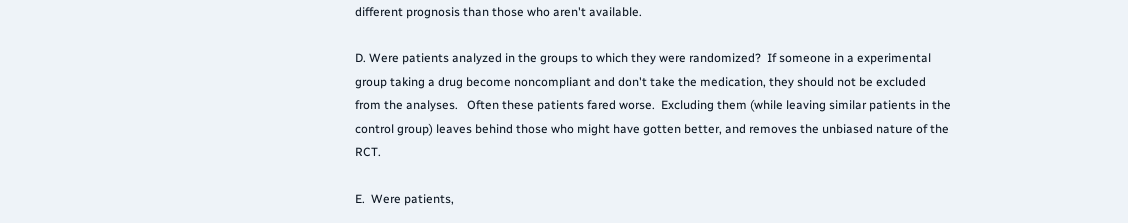different prognosis than those who aren't available.

D. Were patients analyzed in the groups to which they were randomized?  If someone in a experimental group taking a drug become noncompliant and don't take the medication, they should not be excluded from the analyses.   Often these patients fared worse.  Excluding them (while leaving similar patients in the control group) leaves behind those who might have gotten better, and removes the unbiased nature of the RCT.

E.  Were patients,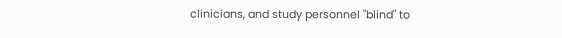clinicians, and study personnel "blind" to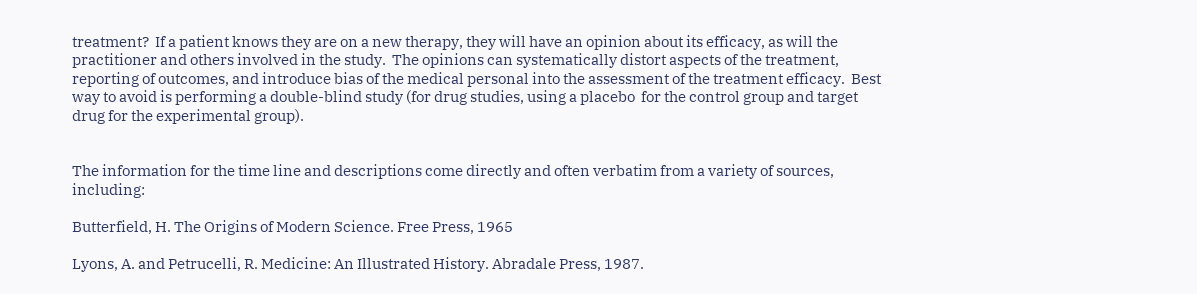treatment?  If a patient knows they are on a new therapy, they will have an opinion about its efficacy, as will the practitioner and others involved in the study.  The opinions can systematically distort aspects of the treatment, reporting of outcomes, and introduce bias of the medical personal into the assessment of the treatment efficacy.  Best way to avoid is performing a double-blind study (for drug studies, using a placebo  for the control group and target drug for the experimental group).


The information for the time line and descriptions come directly and often verbatim from a variety of sources, including:

Butterfield, H. The Origins of Modern Science. Free Press, 1965

Lyons, A. and Petrucelli, R. Medicine: An Illustrated History. Abradale Press, 1987.